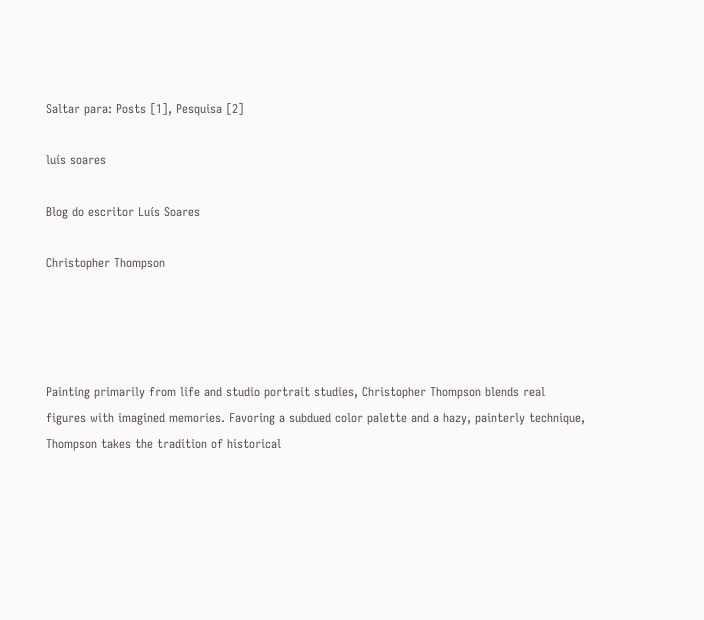Saltar para: Posts [1], Pesquisa [2]

luís soares

Blog do escritor Luís Soares

Christopher Thompson




Painting primarily from life and studio portrait studies, Christopher Thompson blends real figures with imagined memories. Favoring a subdued color palette and a hazy, painterly technique, Thompson takes the tradition of historical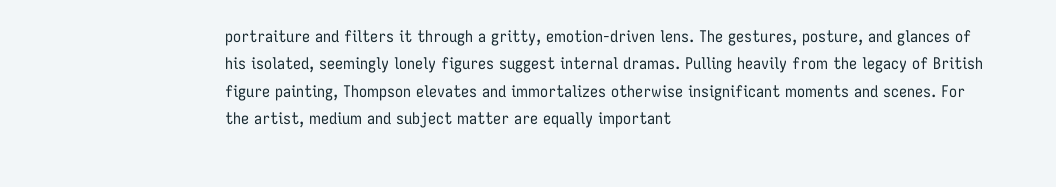portraiture and filters it through a gritty, emotion-driven lens. The gestures, posture, and glances of his isolated, seemingly lonely figures suggest internal dramas. Pulling heavily from the legacy of British figure painting, Thompson elevates and immortalizes otherwise insignificant moments and scenes. For the artist, medium and subject matter are equally important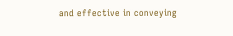and effective in conveying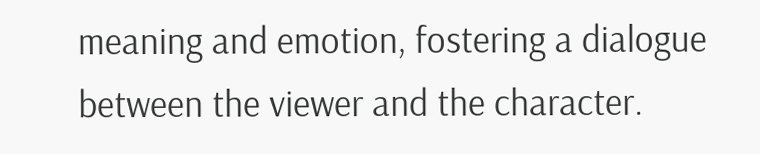meaning and emotion, fostering a dialogue between the viewer and the character.